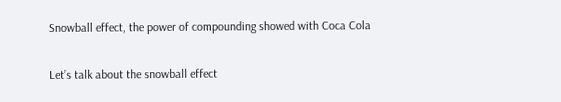Snowball effect, the power of compounding showed with Coca Cola

Let’s talk about the snowball effect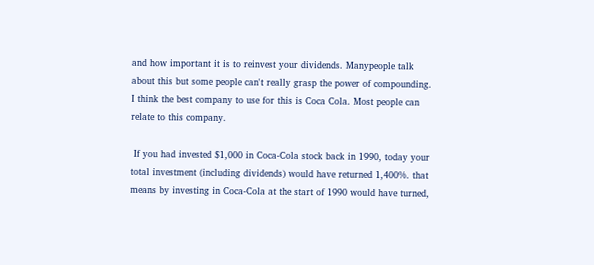and how important it is to reinvest your dividends. Manypeople talk about this but some people can't really grasp the power of compounding. I think the best company to use for this is Coca Cola. Most people can relate to this company.

 If you had invested $1,000 in Coca-Cola stock back in 1990, today your total investment (including dividends) would have returned 1,400%. that means by investing in Coca-Cola at the start of 1990 would have turned,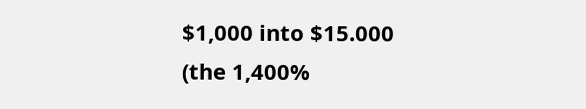$1,000 into $15.000 (the 1,400%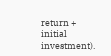return + initial investment).